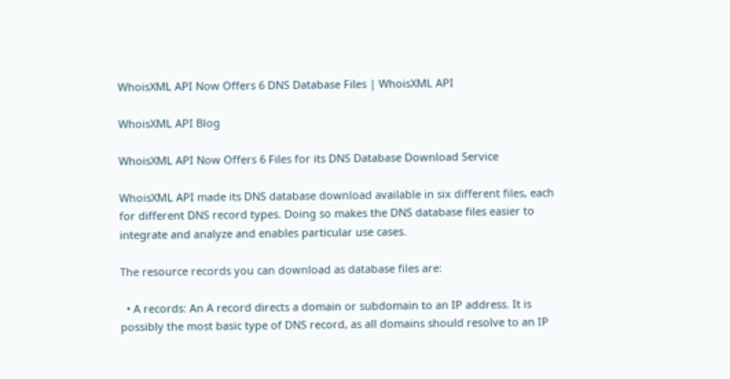WhoisXML API Now Offers 6 DNS Database Files | WhoisXML API

WhoisXML API Blog

WhoisXML API Now Offers 6 Files for its DNS Database Download Service

WhoisXML API made its DNS database download available in six different files, each for different DNS record types. Doing so makes the DNS database files easier to integrate and analyze and enables particular use cases.

The resource records you can download as database files are:

  • A records: An A record directs a domain or subdomain to an IP address. It is possibly the most basic type of DNS record, as all domains should resolve to an IP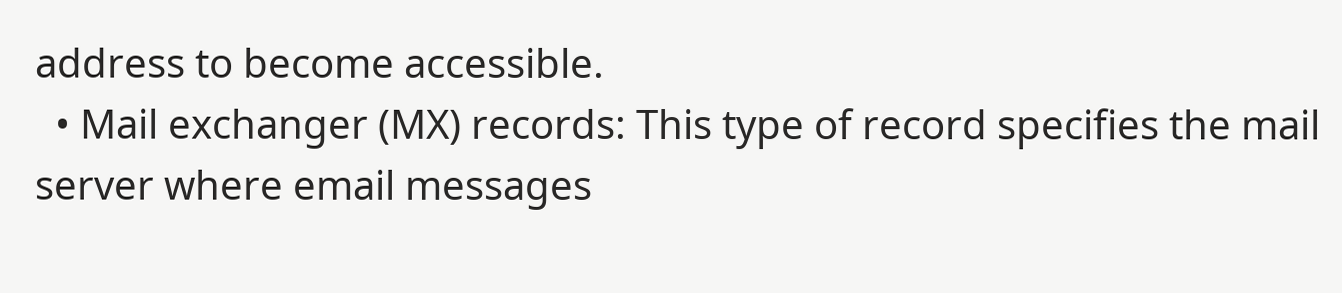address to become accessible.
  • Mail exchanger (MX) records: This type of record specifies the mail server where email messages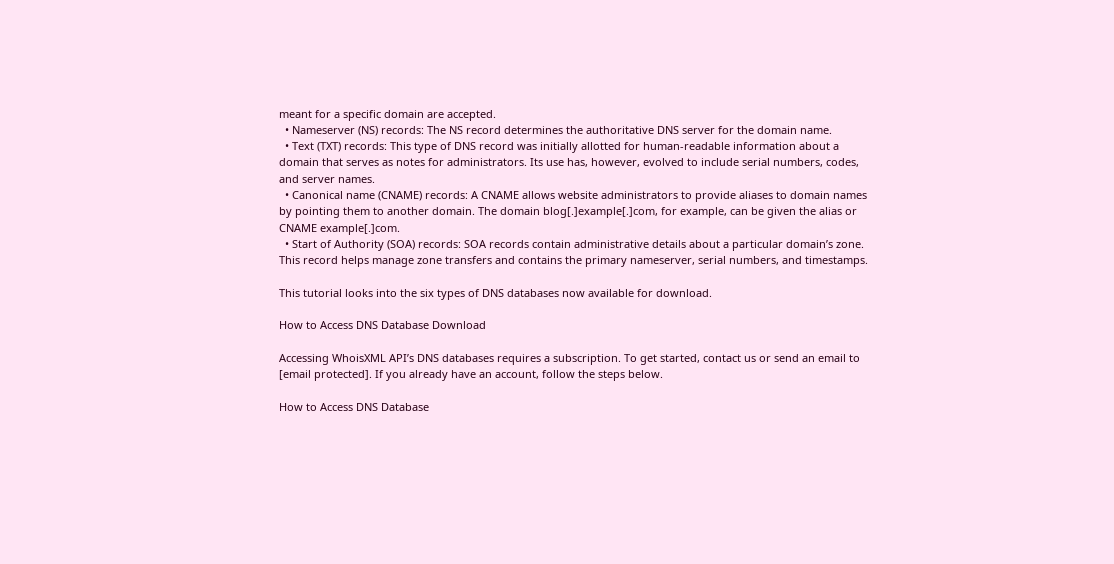meant for a specific domain are accepted.
  • Nameserver (NS) records: The NS record determines the authoritative DNS server for the domain name.
  • Text (TXT) records: This type of DNS record was initially allotted for human-readable information about a domain that serves as notes for administrators. Its use has, however, evolved to include serial numbers, codes, and server names.
  • Canonical name (CNAME) records: A CNAME allows website administrators to provide aliases to domain names by pointing them to another domain. The domain blog[.]example[.]com, for example, can be given the alias or CNAME example[.]com.
  • Start of Authority (SOA) records: SOA records contain administrative details about a particular domain’s zone. This record helps manage zone transfers and contains the primary nameserver, serial numbers, and timestamps.

This tutorial looks into the six types of DNS databases now available for download.

How to Access DNS Database Download

Accessing WhoisXML API’s DNS databases requires a subscription. To get started, contact us or send an email to [email protected]. If you already have an account, follow the steps below.

How to Access DNS Database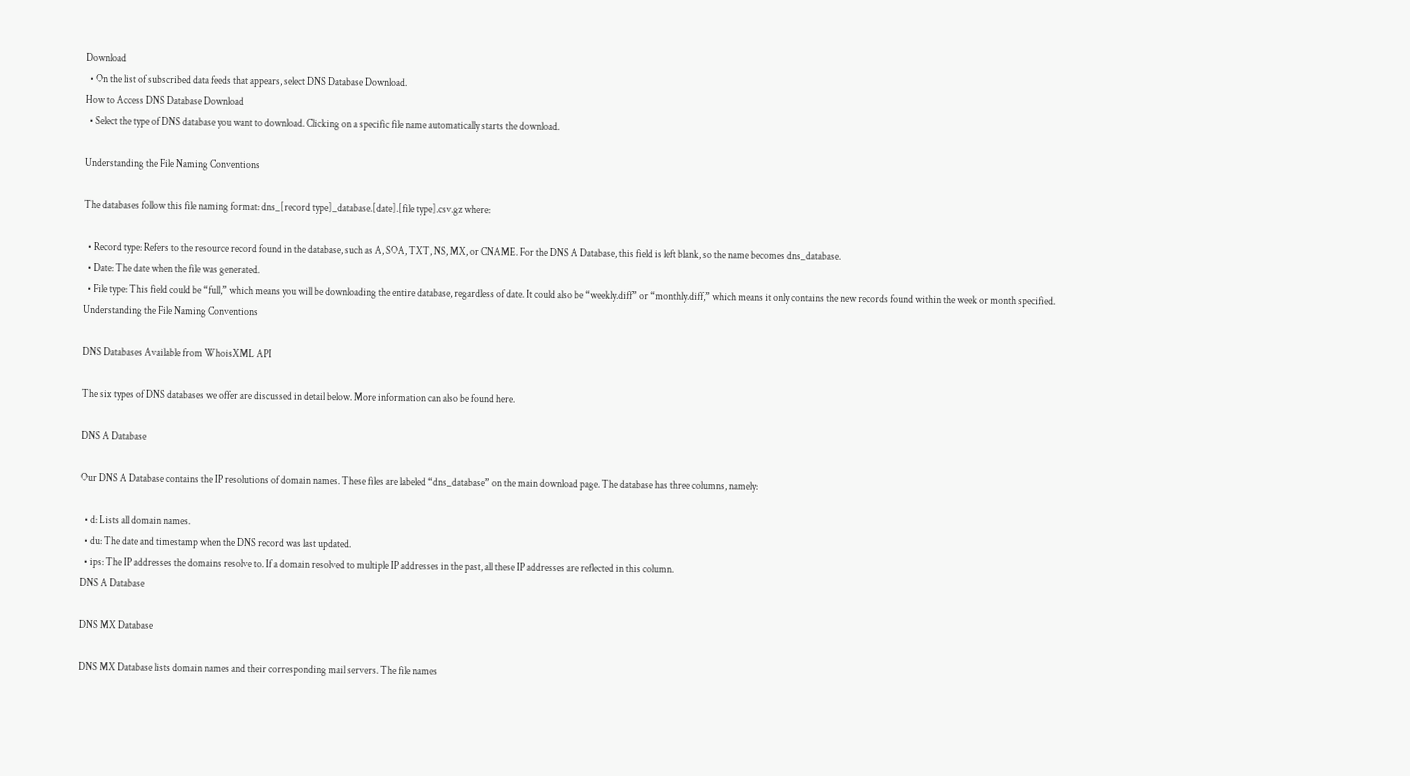Download
  • On the list of subscribed data feeds that appears, select DNS Database Download.
How to Access DNS Database Download
  • Select the type of DNS database you want to download. Clicking on a specific file name automatically starts the download.

Understanding the File Naming Conventions

The databases follow this file naming format: dns_[record type]_database.[date].[file type].csv.gz where:

  • Record type: Refers to the resource record found in the database, such as A, SOA, TXT, NS, MX, or CNAME. For the DNS A Database, this field is left blank, so the name becomes dns_database.
  • Date: The date when the file was generated.
  • File type: This field could be “full,” which means you will be downloading the entire database, regardless of date. It could also be “weekly.diff” or “monthly.diff,” which means it only contains the new records found within the week or month specified.
Understanding the File Naming Conventions

DNS Databases Available from WhoisXML API

The six types of DNS databases we offer are discussed in detail below. More information can also be found here.

DNS A Database

Our DNS A Database contains the IP resolutions of domain names. These files are labeled “dns_database” on the main download page. The database has three columns, namely:

  • d: Lists all domain names.
  • du: The date and timestamp when the DNS record was last updated.
  • ips: The IP addresses the domains resolve to. If a domain resolved to multiple IP addresses in the past, all these IP addresses are reflected in this column.
DNS A Database

DNS MX Database

DNS MX Database lists domain names and their corresponding mail servers. The file names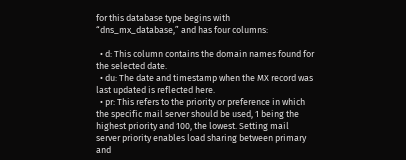for this database type begins with “dns_mx_database,” and has four columns:

  • d: This column contains the domain names found for the selected date.
  • du: The date and timestamp when the MX record was last updated is reflected here.
  • pr: This refers to the priority or preference in which the specific mail server should be used, 1 being the highest priority and 100, the lowest. Setting mail server priority enables load sharing between primary and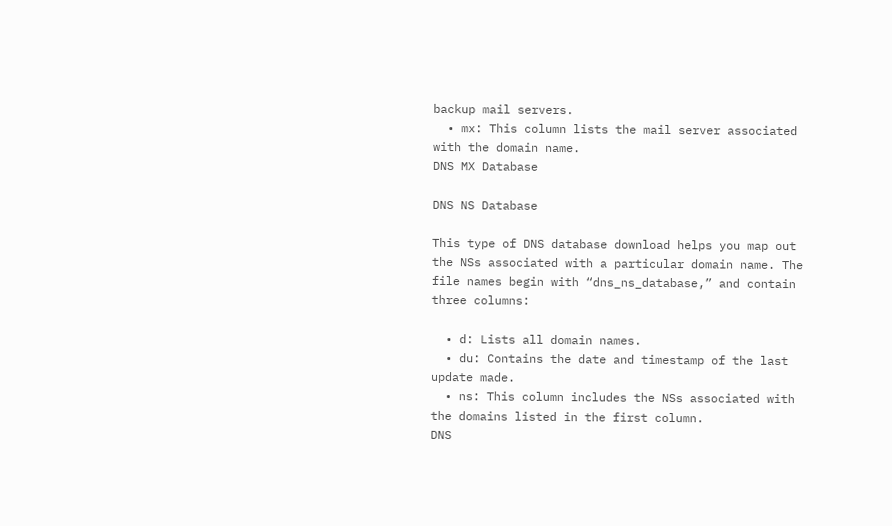backup mail servers.
  • mx: This column lists the mail server associated with the domain name.
DNS MX Database

DNS NS Database

This type of DNS database download helps you map out the NSs associated with a particular domain name. The file names begin with “dns_ns_database,” and contain three columns:

  • d: Lists all domain names.
  • du: Contains the date and timestamp of the last update made.
  • ns: This column includes the NSs associated with the domains listed in the first column.
DNS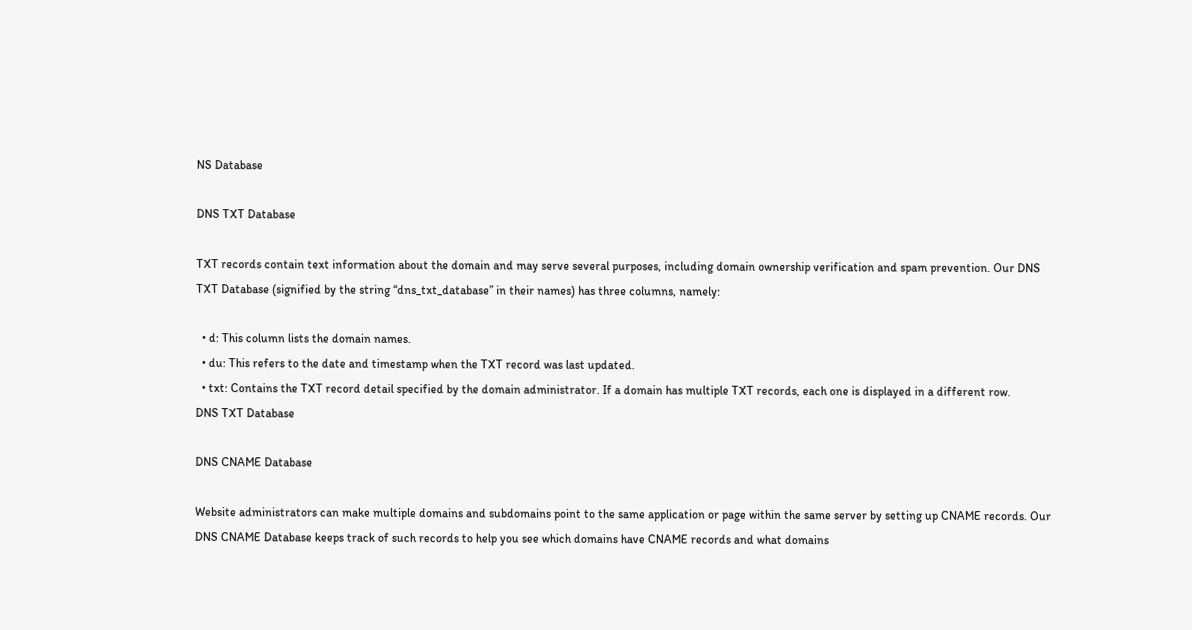NS Database

DNS TXT Database

TXT records contain text information about the domain and may serve several purposes, including domain ownership verification and spam prevention. Our DNS TXT Database (signified by the string “dns_txt_database” in their names) has three columns, namely:

  • d: This column lists the domain names.
  • du: This refers to the date and timestamp when the TXT record was last updated.
  • txt: Contains the TXT record detail specified by the domain administrator. If a domain has multiple TXT records, each one is displayed in a different row.
DNS TXT Database

DNS CNAME Database

Website administrators can make multiple domains and subdomains point to the same application or page within the same server by setting up CNAME records. Our DNS CNAME Database keeps track of such records to help you see which domains have CNAME records and what domains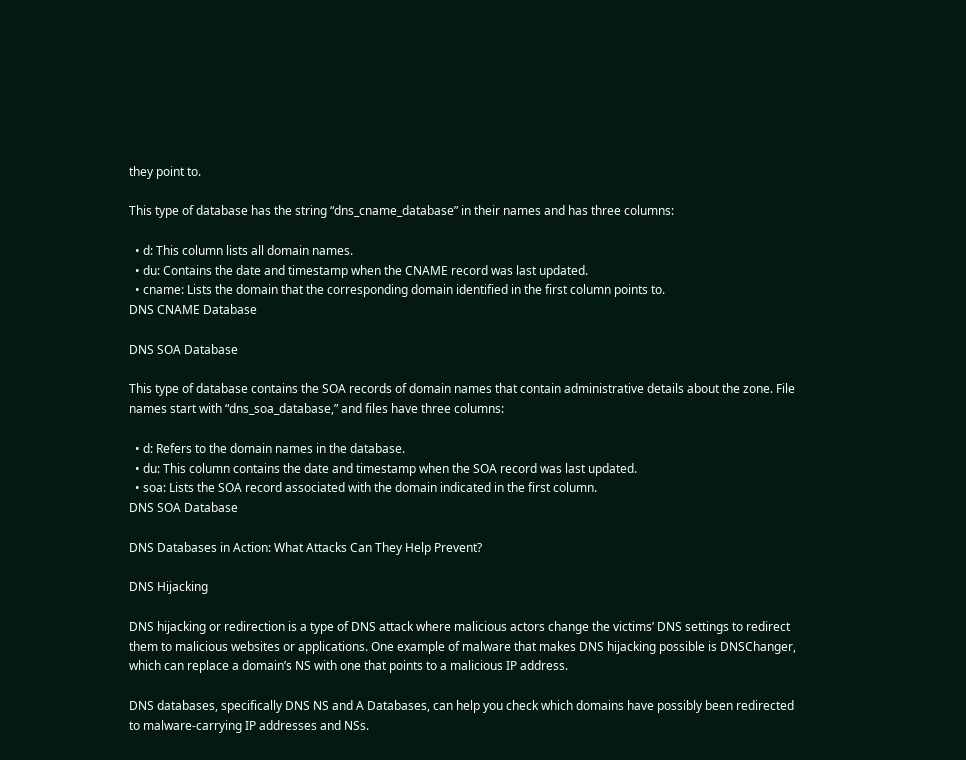they point to.

This type of database has the string “dns_cname_database” in their names and has three columns:

  • d: This column lists all domain names.
  • du: Contains the date and timestamp when the CNAME record was last updated.
  • cname: Lists the domain that the corresponding domain identified in the first column points to.
DNS CNAME Database

DNS SOA Database

This type of database contains the SOA records of domain names that contain administrative details about the zone. File names start with “dns_soa_database,” and files have three columns:

  • d: Refers to the domain names in the database.
  • du: This column contains the date and timestamp when the SOA record was last updated.
  • soa: Lists the SOA record associated with the domain indicated in the first column.
DNS SOA Database

DNS Databases in Action: What Attacks Can They Help Prevent?

DNS Hijacking

DNS hijacking or redirection is a type of DNS attack where malicious actors change the victims’ DNS settings to redirect them to malicious websites or applications. One example of malware that makes DNS hijacking possible is DNSChanger, which can replace a domain’s NS with one that points to a malicious IP address.

DNS databases, specifically DNS NS and A Databases, can help you check which domains have possibly been redirected to malware-carrying IP addresses and NSs.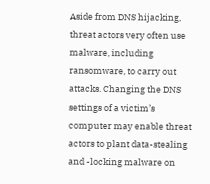Aside from DNS hijacking, threat actors very often use malware, including ransomware, to carry out attacks. Changing the DNS settings of a victim’s computer may enable threat actors to plant data-stealing and -locking malware on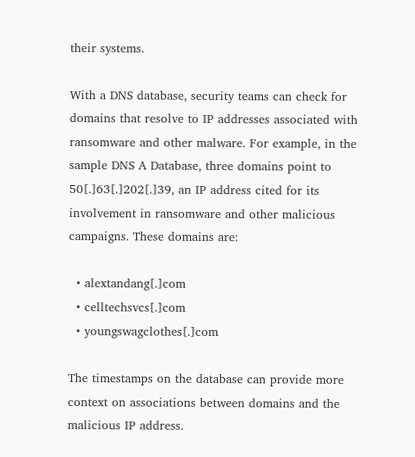their systems.

With a DNS database, security teams can check for domains that resolve to IP addresses associated with ransomware and other malware. For example, in the sample DNS A Database, three domains point to 50[.]63[.]202[.]39, an IP address cited for its involvement in ransomware and other malicious campaigns. These domains are:

  • alextandang[.]com
  • celltechsvcs[.]com
  • youngswagclothes[.]com

The timestamps on the database can provide more context on associations between domains and the malicious IP address.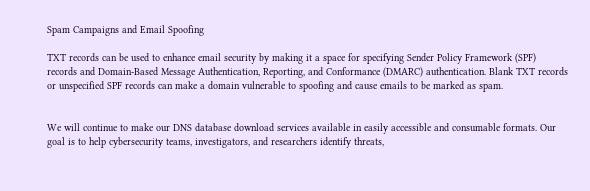Spam Campaigns and Email Spoofing

TXT records can be used to enhance email security by making it a space for specifying Sender Policy Framework (SPF) records and Domain-Based Message Authentication, Reporting, and Conformance (DMARC) authentication. Blank TXT records or unspecified SPF records can make a domain vulnerable to spoofing and cause emails to be marked as spam.


We will continue to make our DNS database download services available in easily accessible and consumable formats. Our goal is to help cybersecurity teams, investigators, and researchers identify threats,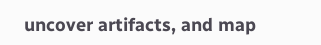uncover artifacts, and map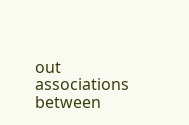out associations between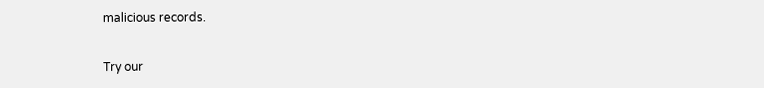malicious records.

Try our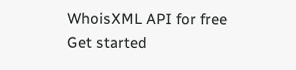WhoisXML API for free
Get started